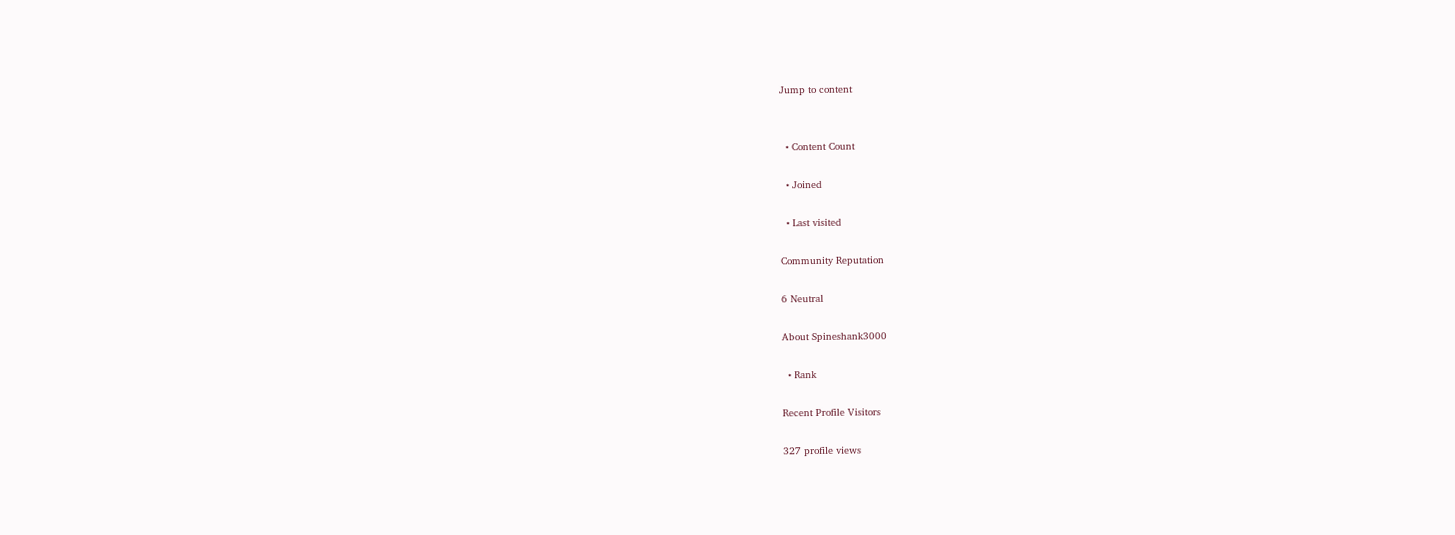Jump to content


  • Content Count

  • Joined

  • Last visited

Community Reputation

6 Neutral

About Spineshank3000

  • Rank

Recent Profile Visitors

327 profile views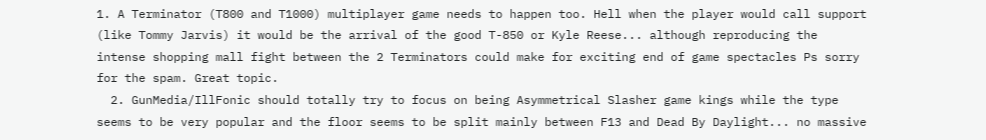1. A Terminator (T800 and T1000) multiplayer game needs to happen too. Hell when the player would call support (like Tommy Jarvis) it would be the arrival of the good T-850 or Kyle Reese... although reproducing the intense shopping mall fight between the 2 Terminators could make for exciting end of game spectacles Ps sorry for the spam. Great topic.
  2. GunMedia/IllFonic should totally try to focus on being Asymmetrical Slasher game kings while the type seems to be very popular and the floor seems to be split mainly between F13 and Dead By Daylight... no massive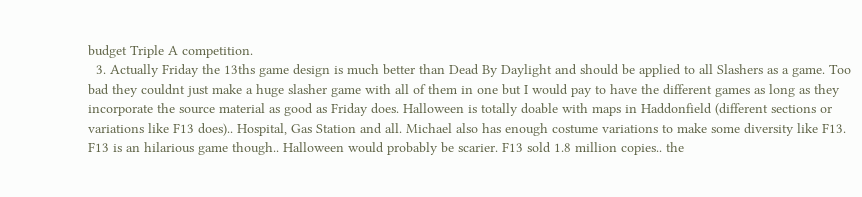budget Triple A competition.
  3. Actually Friday the 13ths game design is much better than Dead By Daylight and should be applied to all Slashers as a game. Too bad they couldnt just make a huge slasher game with all of them in one but I would pay to have the different games as long as they incorporate the source material as good as Friday does. Halloween is totally doable with maps in Haddonfield (different sections or variations like F13 does).. Hospital, Gas Station and all. Michael also has enough costume variations to make some diversity like F13. F13 is an hilarious game though.. Halloween would probably be scarier. F13 sold 1.8 million copies.. the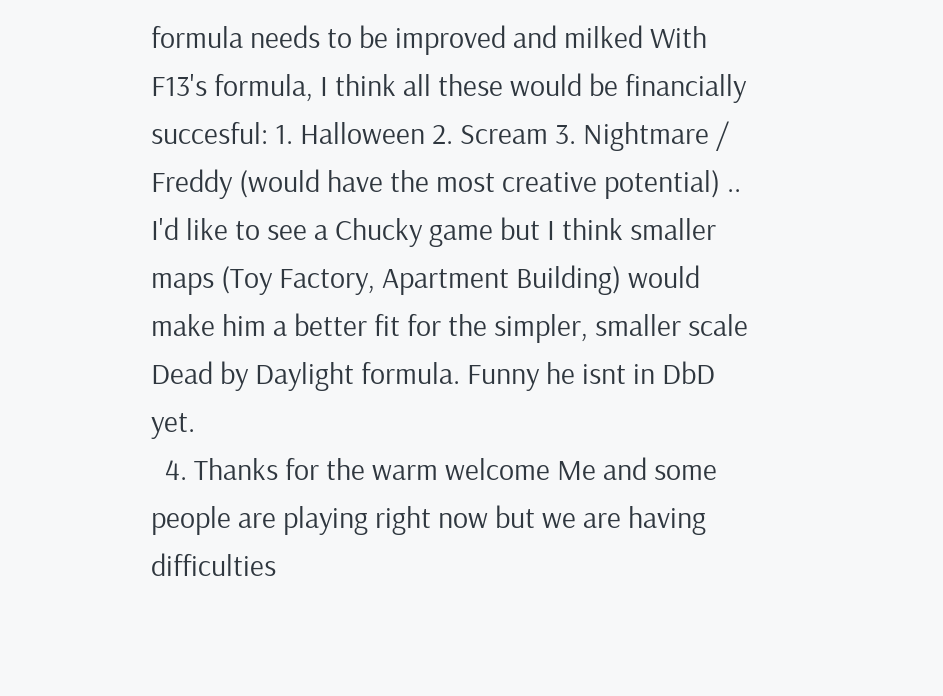formula needs to be improved and milked With F13's formula, I think all these would be financially succesful: 1. Halloween 2. Scream 3. Nightmare / Freddy (would have the most creative potential) .. I'd like to see a Chucky game but I think smaller maps (Toy Factory, Apartment Building) would make him a better fit for the simpler, smaller scale Dead by Daylight formula. Funny he isnt in DbD yet.
  4. Thanks for the warm welcome Me and some people are playing right now but we are having difficulties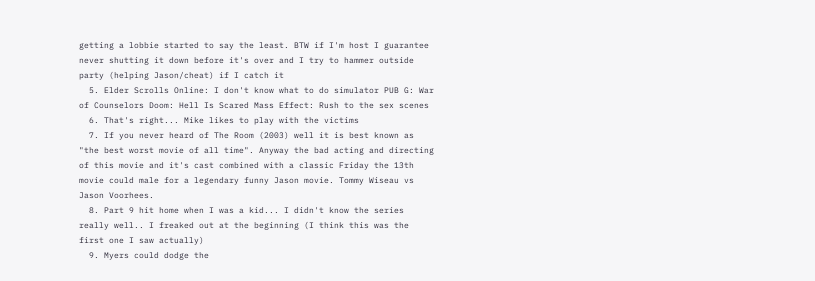getting a lobbie started to say the least. BTW if I'm host I guarantee never shutting it down before it's over and I try to hammer outside party (helping Jason/cheat) if I catch it
  5. Elder Scrolls Online: I don't know what to do simulator PUB G: War of Counselors Doom: Hell Is Scared Mass Effect: Rush to the sex scenes
  6. That's right... Mike likes to play with the victims
  7. If you never heard of The Room (2003) well it is best known as "the best worst movie of all time". Anyway the bad acting and directing of this movie and it's cast combined with a classic Friday the 13th movie could male for a legendary funny Jason movie. Tommy Wiseau vs Jason Voorhees.
  8. Part 9 hit home when I was a kid... I didn't know the series really well.. I freaked out at the beginning (I think this was the first one I saw actually)
  9. Myers could dodge the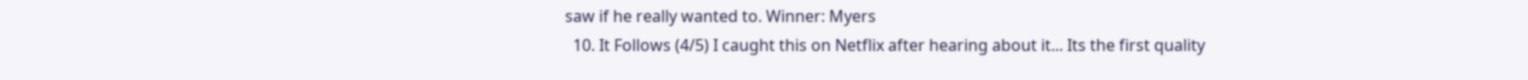saw if he really wanted to. Winner: Myers
  10. It Follows (4/5) I caught this on Netflix after hearing about it... Its the first quality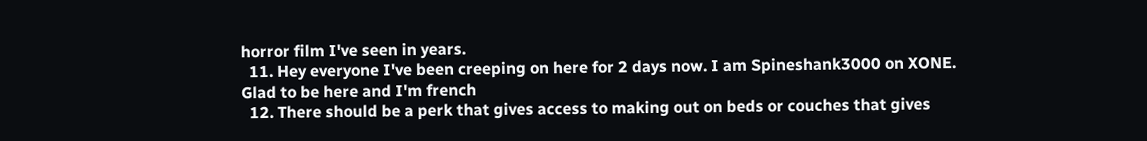horror film I've seen in years.
  11. Hey everyone I've been creeping on here for 2 days now. I am Spineshank3000 on XONE. Glad to be here and I'm french
  12. There should be a perk that gives access to making out on beds or couches that gives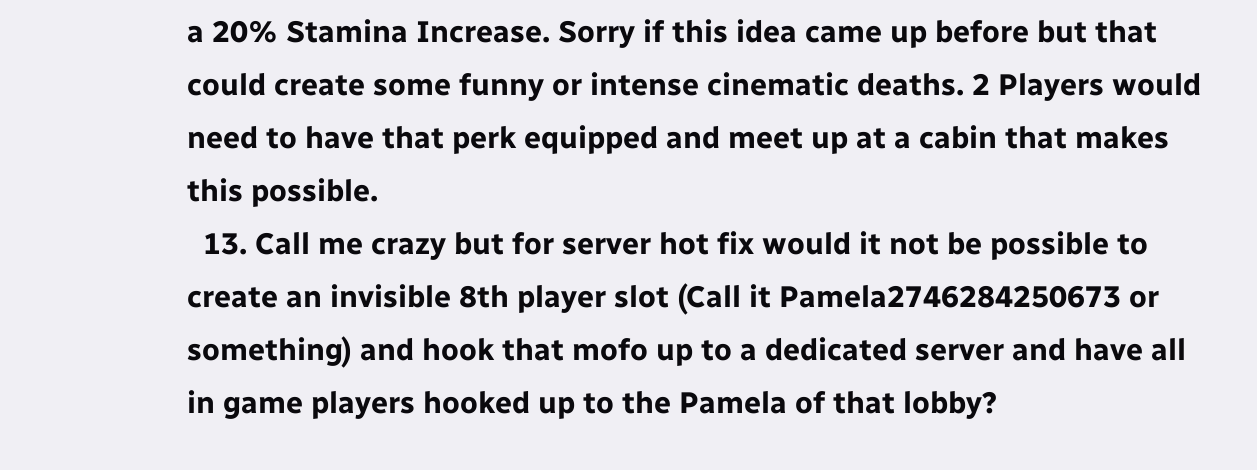a 20% Stamina Increase. Sorry if this idea came up before but that could create some funny or intense cinematic deaths. 2 Players would need to have that perk equipped and meet up at a cabin that makes this possible.
  13. Call me crazy but for server hot fix would it not be possible to create an invisible 8th player slot (Call it Pamela2746284250673 or something) and hook that mofo up to a dedicated server and have all in game players hooked up to the Pamela of that lobby?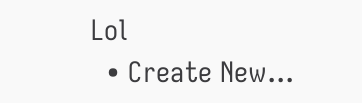Lol
  • Create New...